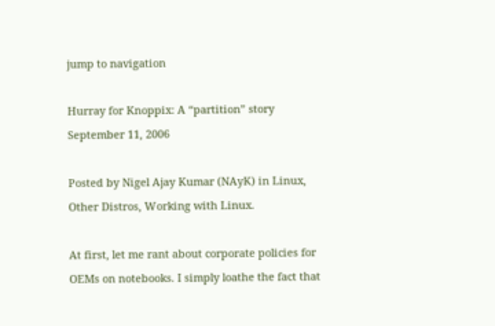jump to navigation

Hurray for Knoppix: A “partition” story September 11, 2006

Posted by Nigel Ajay Kumar (NAyK) in Linux, Other Distros, Working with Linux.

At first, let me rant about corporate policies for OEMs on notebooks. I simply loathe the fact that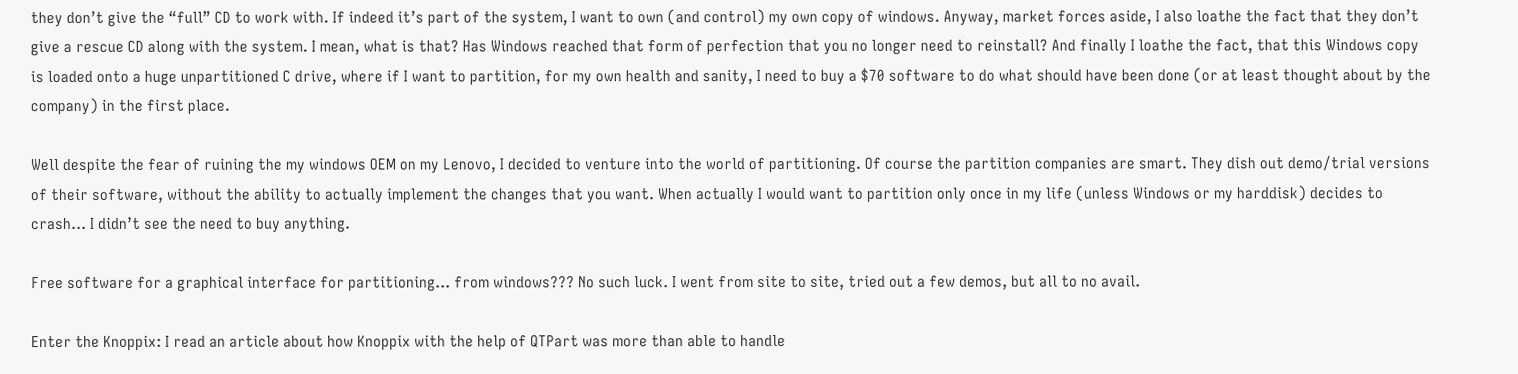they don’t give the “full” CD to work with. If indeed it’s part of the system, I want to own (and control) my own copy of windows. Anyway, market forces aside, I also loathe the fact that they don’t give a rescue CD along with the system. I mean, what is that? Has Windows reached that form of perfection that you no longer need to reinstall? And finally I loathe the fact, that this Windows copy is loaded onto a huge unpartitioned C drive, where if I want to partition, for my own health and sanity, I need to buy a $70 software to do what should have been done (or at least thought about by the company) in the first place.

Well despite the fear of ruining the my windows OEM on my Lenovo, I decided to venture into the world of partitioning. Of course the partition companies are smart. They dish out demo/trial versions of their software, without the ability to actually implement the changes that you want. When actually I would want to partition only once in my life (unless Windows or my harddisk) decides to crash… I didn’t see the need to buy anything.

Free software for a graphical interface for partitioning… from windows??? No such luck. I went from site to site, tried out a few demos, but all to no avail.

Enter the Knoppix: I read an article about how Knoppix with the help of QTPart was more than able to handle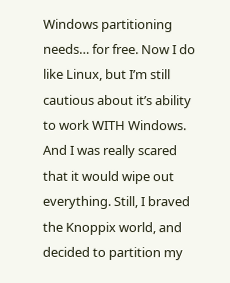Windows partitioning needs… for free. Now I do like Linux, but I’m still cautious about it’s ability to work WITH Windows. And I was really scared that it would wipe out everything. Still, I braved the Knoppix world, and decided to partition my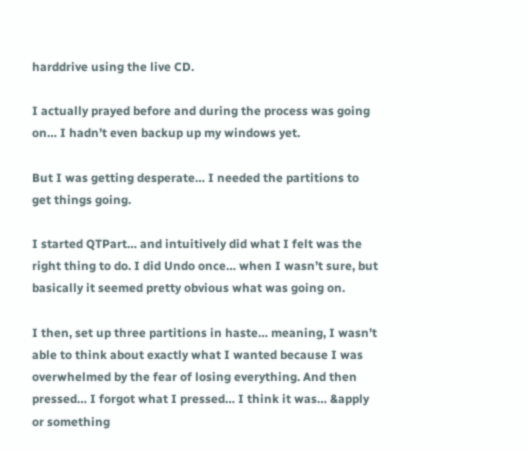harddrive using the live CD.

I actually prayed before and during the process was going on… I hadn’t even backup up my windows yet.

But I was getting desperate… I needed the partitions to get things going.

I started QTPart… and intuitively did what I felt was the right thing to do. I did Undo once… when I wasn’t sure, but basically it seemed pretty obvious what was going on.

I then, set up three partitions in haste… meaning, I wasn’t able to think about exactly what I wanted because I was overwhelmed by the fear of losing everything. And then pressed… I forgot what I pressed… I think it was… &apply or something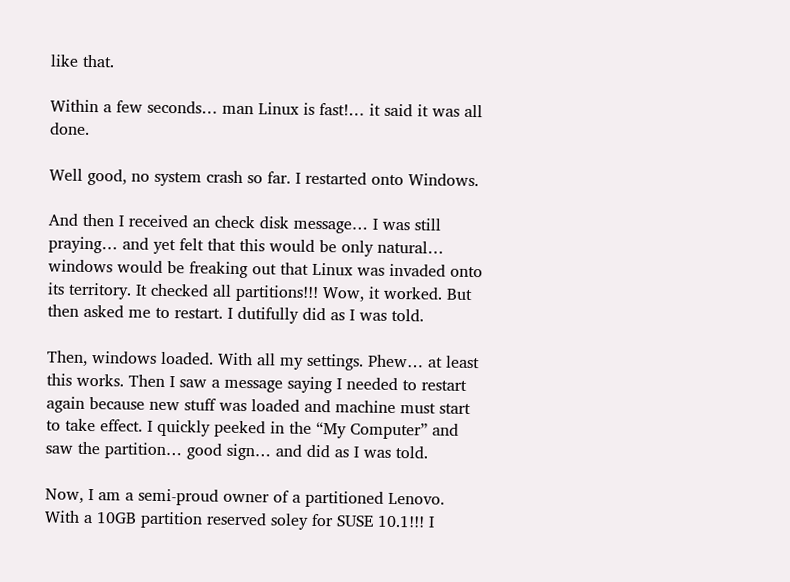like that.

Within a few seconds… man Linux is fast!… it said it was all done.

Well good, no system crash so far. I restarted onto Windows.

And then I received an check disk message… I was still praying… and yet felt that this would be only natural… windows would be freaking out that Linux was invaded onto its territory. It checked all partitions!!! Wow, it worked. But then asked me to restart. I dutifully did as I was told.

Then, windows loaded. With all my settings. Phew… at least this works. Then I saw a message saying I needed to restart again because new stuff was loaded and machine must start to take effect. I quickly peeked in the “My Computer” and saw the partition… good sign… and did as I was told.

Now, I am a semi-proud owner of a partitioned Lenovo. With a 10GB partition reserved soley for SUSE 10.1!!! I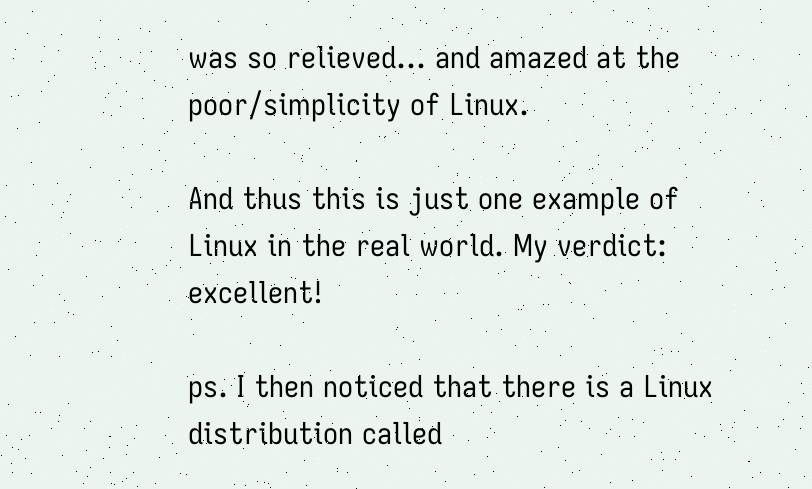was so relieved… and amazed at the poor/simplicity of Linux.

And thus this is just one example of Linux in the real world. My verdict: excellent!

ps. I then noticed that there is a Linux distribution called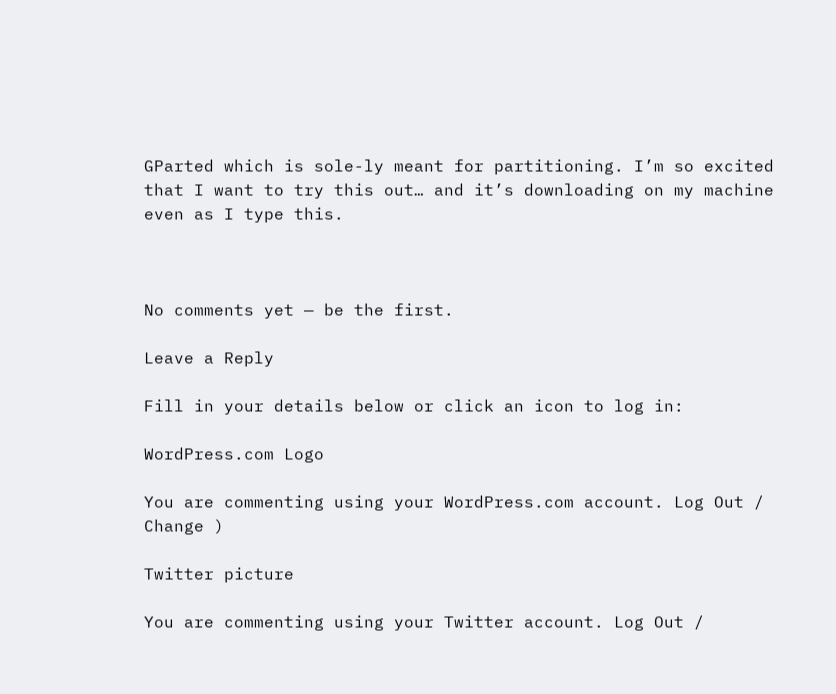GParted which is sole-ly meant for partitioning. I’m so excited that I want to try this out… and it’s downloading on my machine even as I type this.



No comments yet — be the first.

Leave a Reply

Fill in your details below or click an icon to log in:

WordPress.com Logo

You are commenting using your WordPress.com account. Log Out /  Change )

Twitter picture

You are commenting using your Twitter account. Log Out /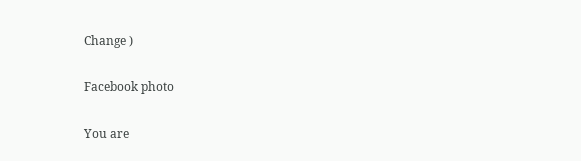Change )

Facebook photo

You are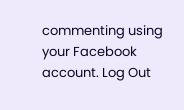commenting using your Facebook account. Log Out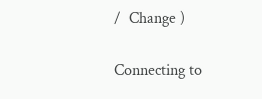/  Change )

Connecting to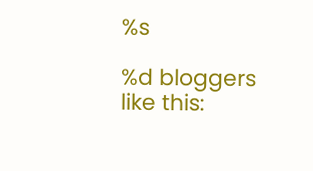%s

%d bloggers like this: